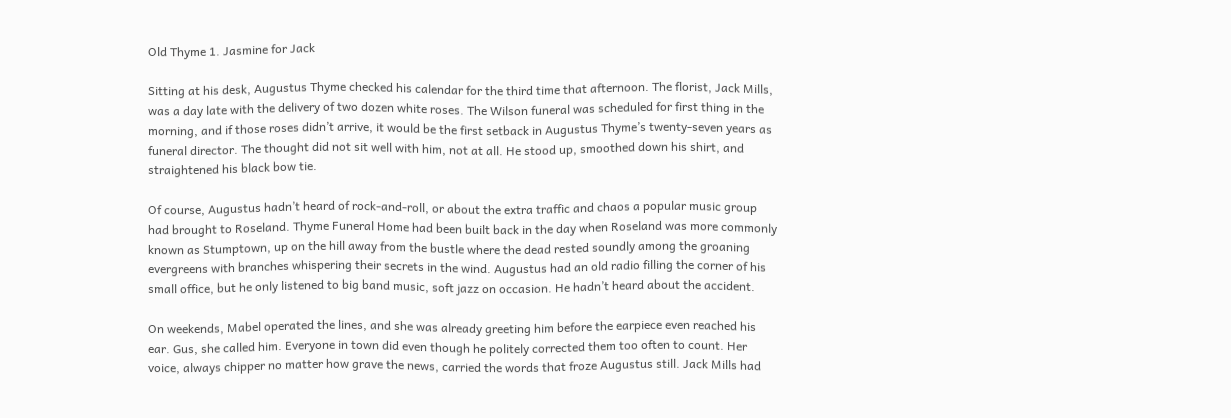Old Thyme 1. Jasmine for Jack

Sitting at his desk, Augustus Thyme checked his calendar for the third time that afternoon. The florist, Jack Mills, was a day late with the delivery of two dozen white roses. The Wilson funeral was scheduled for first thing in the morning, and if those roses didn’t arrive, it would be the first setback in Augustus Thyme’s twenty-seven years as funeral director. The thought did not sit well with him, not at all. He stood up, smoothed down his shirt, and straightened his black bow tie.

Of course, Augustus hadn’t heard of rock-and-roll, or about the extra traffic and chaos a popular music group had brought to Roseland. Thyme Funeral Home had been built back in the day when Roseland was more commonly known as Stumptown, up on the hill away from the bustle where the dead rested soundly among the groaning evergreens with branches whispering their secrets in the wind. Augustus had an old radio filling the corner of his small office, but he only listened to big band music, soft jazz on occasion. He hadn’t heard about the accident.

On weekends, Mabel operated the lines, and she was already greeting him before the earpiece even reached his ear. Gus, she called him. Everyone in town did even though he politely corrected them too often to count. Her voice, always chipper no matter how grave the news, carried the words that froze Augustus still. Jack Mills had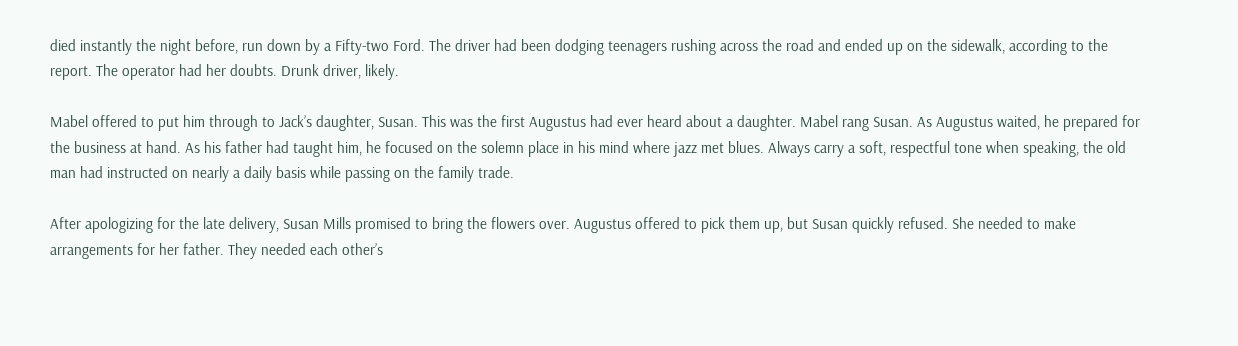died instantly the night before, run down by a Fifty-two Ford. The driver had been dodging teenagers rushing across the road and ended up on the sidewalk, according to the report. The operator had her doubts. Drunk driver, likely.

Mabel offered to put him through to Jack’s daughter, Susan. This was the first Augustus had ever heard about a daughter. Mabel rang Susan. As Augustus waited, he prepared for the business at hand. As his father had taught him, he focused on the solemn place in his mind where jazz met blues. Always carry a soft, respectful tone when speaking, the old man had instructed on nearly a daily basis while passing on the family trade.

After apologizing for the late delivery, Susan Mills promised to bring the flowers over. Augustus offered to pick them up, but Susan quickly refused. She needed to make arrangements for her father. They needed each other’s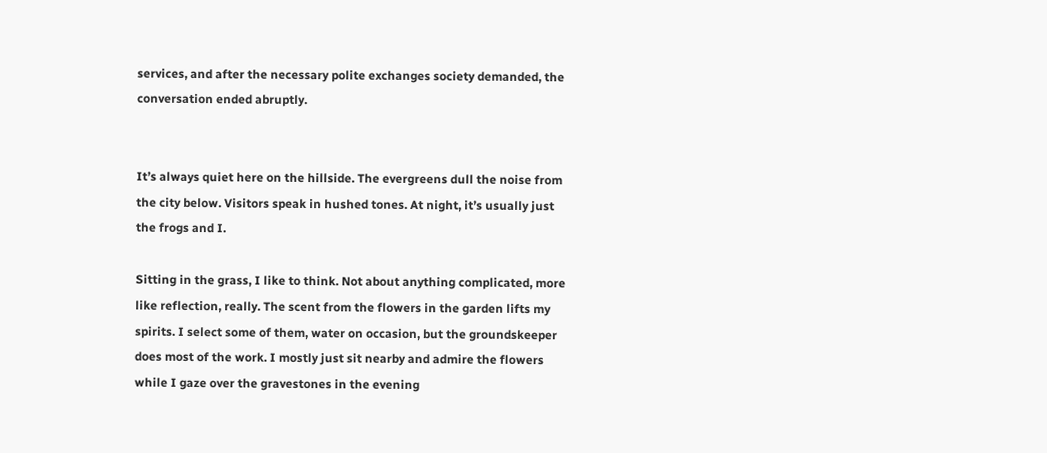services, and after the necessary polite exchanges society demanded, the conversation ended abruptly.


It’s always quiet here on the hillside. The evergreens dull the noise from the city below. Visitors speak in hushed tones. At night, it’s usually just the frogs and I.

Sitting in the grass, I like to think. Not about anything complicated, more like reflection, really. The scent from the flowers in the garden lifts my spirits. I select some of them, water on occasion, but the groundskeeper does most of the work. I mostly just sit nearby and admire the flowers while I gaze over the gravestones in the evening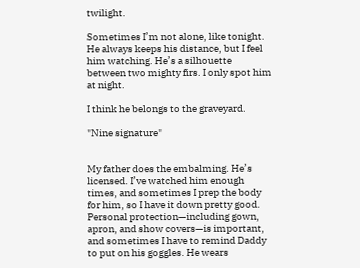twilight.

Sometimes I’m not alone, like tonight. He always keeps his distance, but I feel him watching. He’s a silhouette between two mighty firs. I only spot him at night.

I think he belongs to the graveyard.

"Nine signature"


My father does the embalming. He’s licensed. I’ve watched him enough times, and sometimes I prep the body for him, so I have it down pretty good. Personal protection—including gown, apron, and show covers—is important, and sometimes I have to remind Daddy to put on his goggles. He wears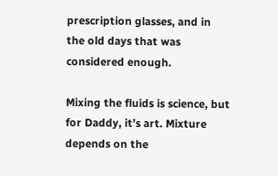prescription glasses, and in the old days that was considered enough.

Mixing the fluids is science, but for Daddy, it’s art. Mixture depends on the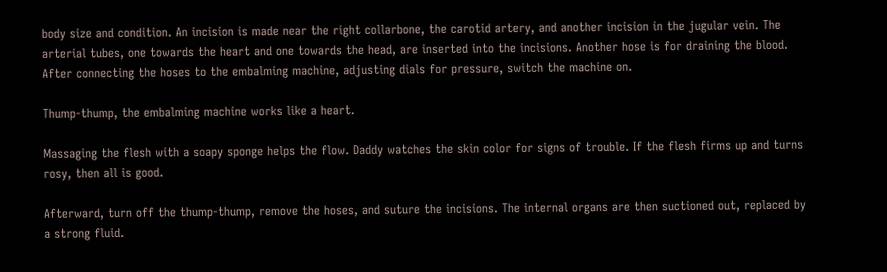body size and condition. An incision is made near the right collarbone, the carotid artery, and another incision in the jugular vein. The arterial tubes, one towards the heart and one towards the head, are inserted into the incisions. Another hose is for draining the blood. After connecting the hoses to the embalming machine, adjusting dials for pressure, switch the machine on.

Thump-thump, the embalming machine works like a heart.

Massaging the flesh with a soapy sponge helps the flow. Daddy watches the skin color for signs of trouble. If the flesh firms up and turns rosy, then all is good.

Afterward, turn off the thump-thump, remove the hoses, and suture the incisions. The internal organs are then suctioned out, replaced by a strong fluid.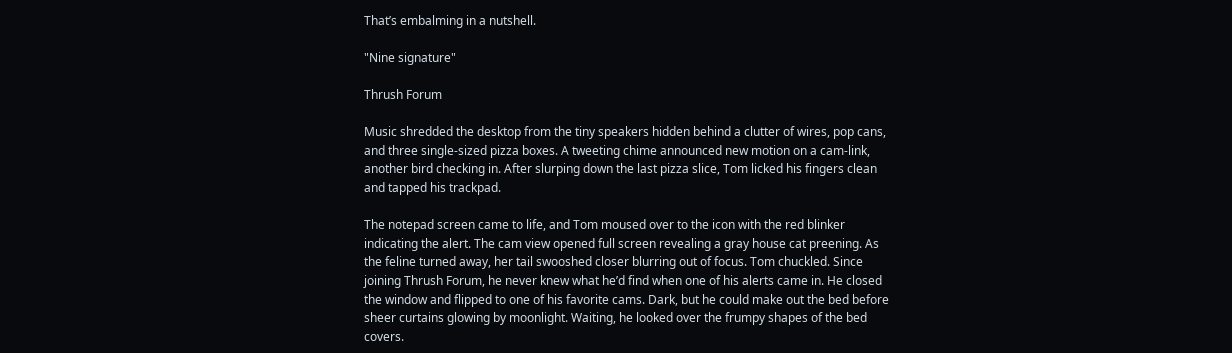That’s embalming in a nutshell.

"Nine signature"

Thrush Forum

Music shredded the desktop from the tiny speakers hidden behind a clutter of wires, pop cans, and three single-sized pizza boxes. A tweeting chime announced new motion on a cam-link, another bird checking in. After slurping down the last pizza slice, Tom licked his fingers clean and tapped his trackpad.

The notepad screen came to life, and Tom moused over to the icon with the red blinker indicating the alert. The cam view opened full screen revealing a gray house cat preening. As the feline turned away, her tail swooshed closer blurring out of focus. Tom chuckled. Since joining Thrush Forum, he never knew what he’d find when one of his alerts came in. He closed the window and flipped to one of his favorite cams. Dark, but he could make out the bed before sheer curtains glowing by moonlight. Waiting, he looked over the frumpy shapes of the bed covers.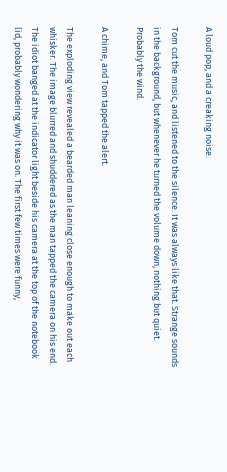A loud pop, and a creaking noise.

Tom cut the music, and listened to the silence. It was always like that. Strange sounds in the background, but whenever he turned the volume down, nothing but quiet. Probably the wind.

A chime, and Tom tapped the alert.

The exploding view revealed a bearded man leaning close enough to make out each whisker. The image blurred and shuddered as the man tapped the camera on his end. The idiot banged at the indicator light beside his camera at the top of the notebook lid, probably wondering why it was on. The first few times were funny,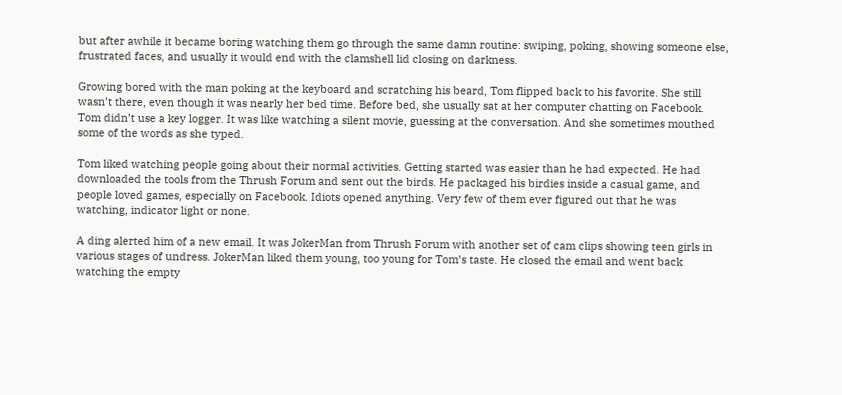but after awhile it became boring watching them go through the same damn routine: swiping, poking, showing someone else, frustrated faces, and usually it would end with the clamshell lid closing on darkness.

Growing bored with the man poking at the keyboard and scratching his beard, Tom flipped back to his favorite. She still wasn’t there, even though it was nearly her bed time. Before bed, she usually sat at her computer chatting on Facebook. Tom didn’t use a key logger. It was like watching a silent movie, guessing at the conversation. And she sometimes mouthed some of the words as she typed.

Tom liked watching people going about their normal activities. Getting started was easier than he had expected. He had downloaded the tools from the Thrush Forum and sent out the birds. He packaged his birdies inside a casual game, and people loved games, especially on Facebook. Idiots opened anything. Very few of them ever figured out that he was watching, indicator light or none.

A ding alerted him of a new email. It was JokerMan from Thrush Forum with another set of cam clips showing teen girls in various stages of undress. JokerMan liked them young, too young for Tom’s taste. He closed the email and went back watching the empty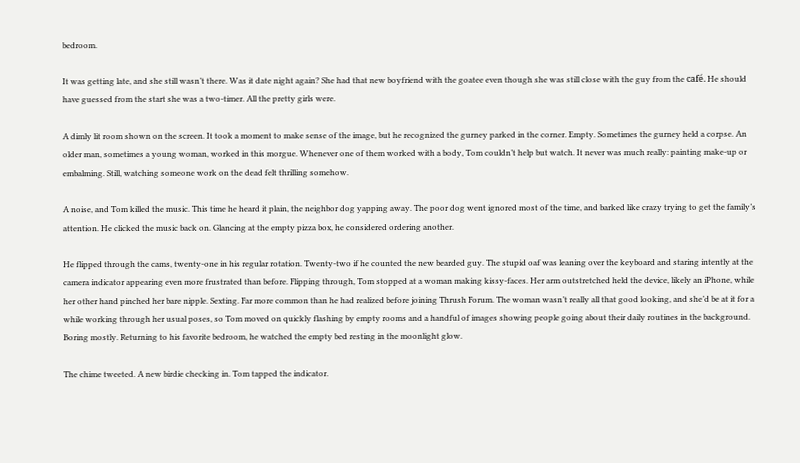bedroom.

It was getting late, and she still wasn’t there. Was it date night again? She had that new boyfriend with the goatee even though she was still close with the guy from the café. He should have guessed from the start she was a two-timer. All the pretty girls were.

A dimly lit room shown on the screen. It took a moment to make sense of the image, but he recognized the gurney parked in the corner. Empty. Sometimes the gurney held a corpse. An older man, sometimes a young woman, worked in this morgue. Whenever one of them worked with a body, Tom couldn’t help but watch. It never was much really: painting make-up or embalming. Still, watching someone work on the dead felt thrilling somehow.

A noise, and Tom killed the music. This time he heard it plain, the neighbor dog yapping away. The poor dog went ignored most of the time, and barked like crazy trying to get the family’s attention. He clicked the music back on. Glancing at the empty pizza box, he considered ordering another.

He flipped through the cams, twenty-one in his regular rotation. Twenty-two if he counted the new bearded guy. The stupid oaf was leaning over the keyboard and staring intently at the camera indicator appearing even more frustrated than before. Flipping through, Tom stopped at a woman making kissy-faces. Her arm outstretched held the device, likely an iPhone, while her other hand pinched her bare nipple. Sexting. Far more common than he had realized before joining Thrush Forum. The woman wasn’t really all that good looking, and she’d be at it for a while working through her usual poses, so Tom moved on quickly flashing by empty rooms and a handful of images showing people going about their daily routines in the background. Boring mostly. Returning to his favorite bedroom, he watched the empty bed resting in the moonlight glow.

The chime tweeted. A new birdie checking in. Tom tapped the indicator.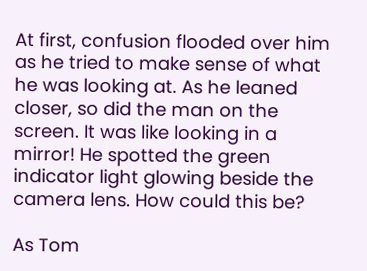At first, confusion flooded over him as he tried to make sense of what he was looking at. As he leaned closer, so did the man on the screen. It was like looking in a mirror! He spotted the green indicator light glowing beside the camera lens. How could this be?

As Tom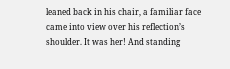leaned back in his chair, a familiar face came into view over his reflection’s shoulder. It was her! And standing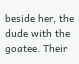beside her, the dude with the goatee. Their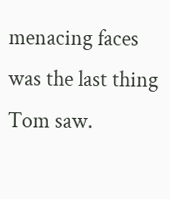menacing faces was the last thing Tom saw.